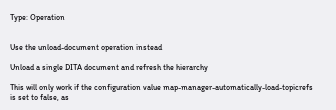Type: Operation


Use the unload-document operation instead

Unload a single DITA document and refresh the hierarchy

This will only work if the configuration value map-manager-automatically-load-topicrefs is set to false, as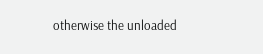otherwise the unloaded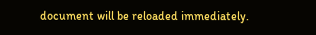document will be reloaded immediately.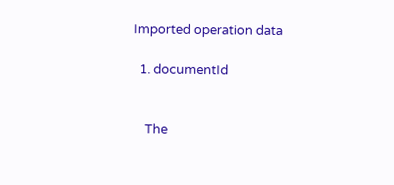Imported operation data

  1. documentId


    The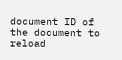document ID of the document to reload